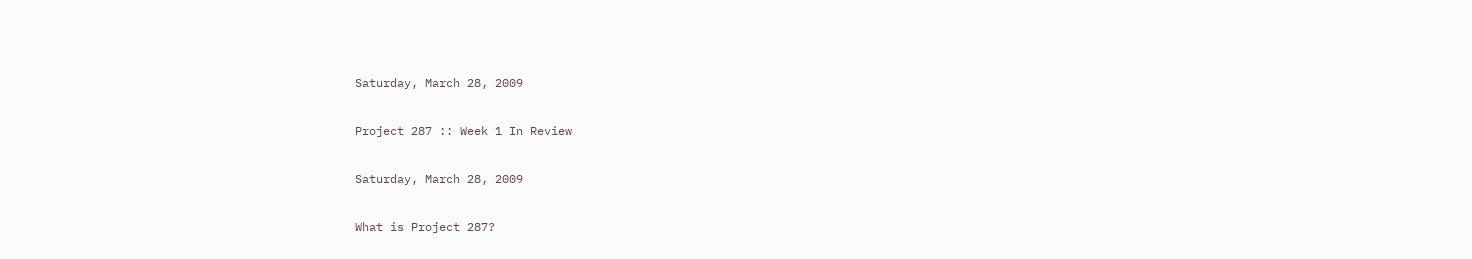Saturday, March 28, 2009

Project 287 :: Week 1 In Review

Saturday, March 28, 2009

What is Project 287?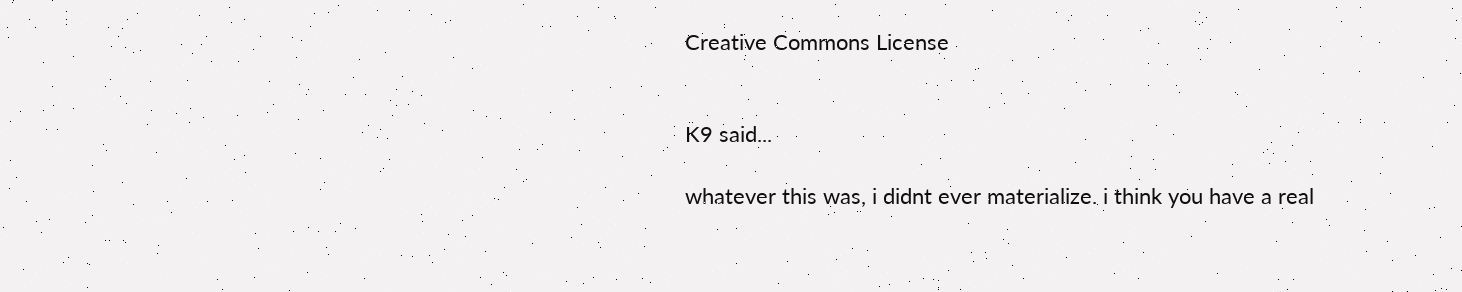Creative Commons License


K9 said...

whatever this was, i didnt ever materialize. i think you have a real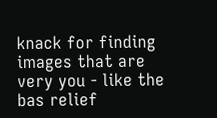knack for finding images that are very you - like the bas relief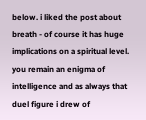below. i liked the post about breath - of course it has huge implications on a spiritual level. you remain an enigma of intelligence and as always that duel figure i drew of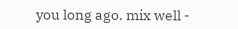you long ago. mix well -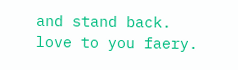and stand back. love to you faery.